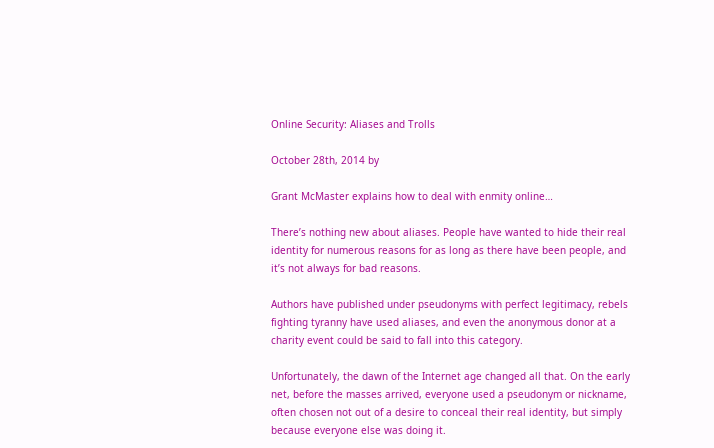Online Security: Aliases and Trolls

October 28th, 2014 by

Grant McMaster explains how to deal with enmity online…

There’s nothing new about aliases. People have wanted to hide their real identity for numerous reasons for as long as there have been people, and it’s not always for bad reasons.

Authors have published under pseudonyms with perfect legitimacy, rebels fighting tyranny have used aliases, and even the anonymous donor at a charity event could be said to fall into this category.

Unfortunately, the dawn of the Internet age changed all that. On the early net, before the masses arrived, everyone used a pseudonym or nickname, often chosen not out of a desire to conceal their real identity, but simply because everyone else was doing it.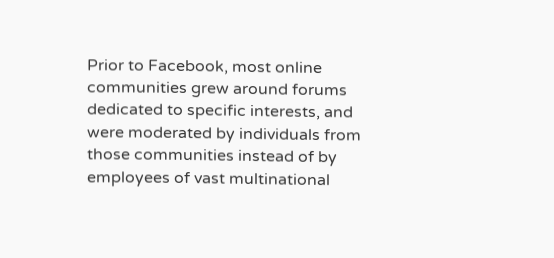Prior to Facebook, most online communities grew around forums dedicated to specific interests, and were moderated by individuals from those communities instead of by employees of vast multinational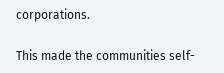corporations.

This made the communities self-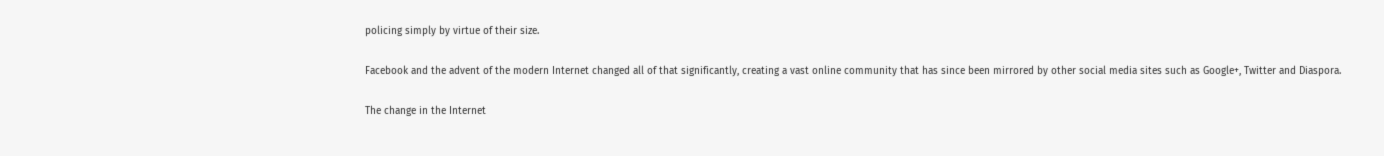policing simply by virtue of their size.

Facebook and the advent of the modern Internet changed all of that significantly, creating a vast online community that has since been mirrored by other social media sites such as Google+, Twitter and Diaspora.

The change in the Internet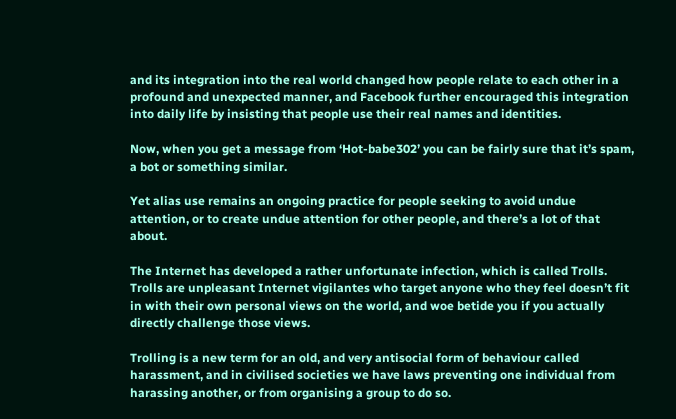and its integration into the real world changed how people relate to each other in a profound and unexpected manner, and Facebook further encouraged this integration into daily life by insisting that people use their real names and identities.

Now, when you get a message from ‘Hot-babe302’ you can be fairly sure that it’s spam, a bot or something similar.

Yet alias use remains an ongoing practice for people seeking to avoid undue attention, or to create undue attention for other people, and there’s a lot of that about.

The Internet has developed a rather unfortunate infection, which is called Trolls. Trolls are unpleasant Internet vigilantes who target anyone who they feel doesn’t fit in with their own personal views on the world, and woe betide you if you actually directly challenge those views.

Trolling is a new term for an old, and very antisocial form of behaviour called harassment, and in civilised societies we have laws preventing one individual from harassing another, or from organising a group to do so.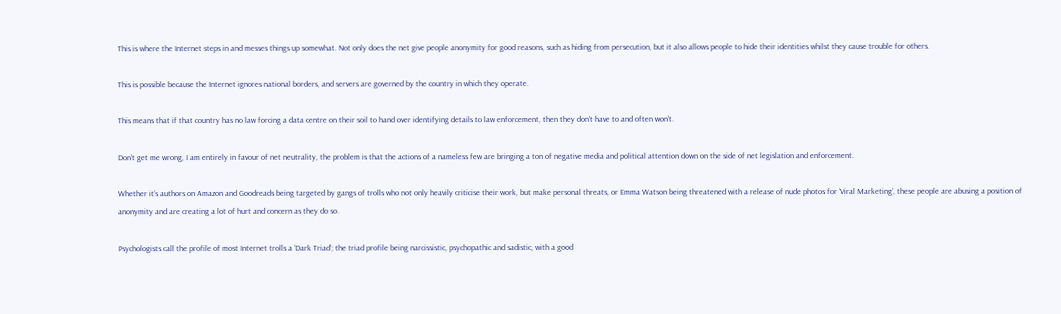This is where the Internet steps in and messes things up somewhat. Not only does the net give people anonymity for good reasons, such as hiding from persecution, but it also allows people to hide their identities whilst they cause trouble for others.

This is possible because the Internet ignores national borders, and servers are governed by the country in which they operate.

This means that if that country has no law forcing a data centre on their soil to hand over identifying details to law enforcement, then they don’t have to and often won’t.

Don’t get me wrong, I am entirely in favour of net neutrality, the problem is that the actions of a nameless few are bringing a ton of negative media and political attention down on the side of net legislation and enforcement.

Whether it’s authors on Amazon and Goodreads being targeted by gangs of trolls who not only heavily criticise their work, but make personal threats, or Emma Watson being threatened with a release of nude photos for ‘Viral Marketing’, these people are abusing a position of anonymity and are creating a lot of hurt and concern as they do so.

Psychologists call the profile of most Internet trolls a ‘Dark Triad’; the triad profile being narcissistic, psychopathic and sadistic, with a good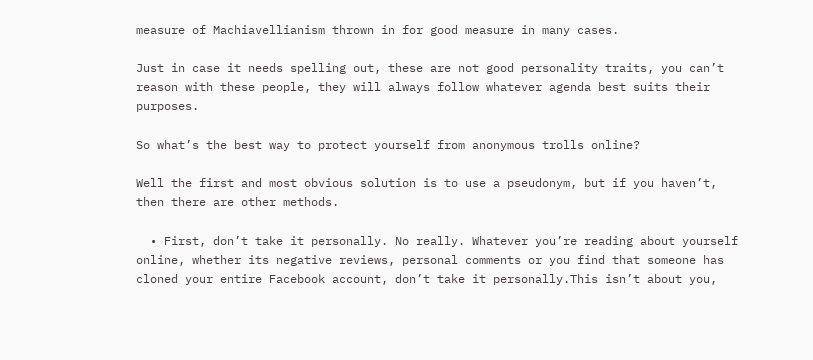measure of Machiavellianism thrown in for good measure in many cases.

Just in case it needs spelling out, these are not good personality traits, you can’t reason with these people, they will always follow whatever agenda best suits their purposes.

So what’s the best way to protect yourself from anonymous trolls online?

Well the first and most obvious solution is to use a pseudonym, but if you haven’t, then there are other methods.

  • First, don’t take it personally. No really. Whatever you’re reading about yourself online, whether its negative reviews, personal comments or you find that someone has cloned your entire Facebook account, don’t take it personally.This isn’t about you,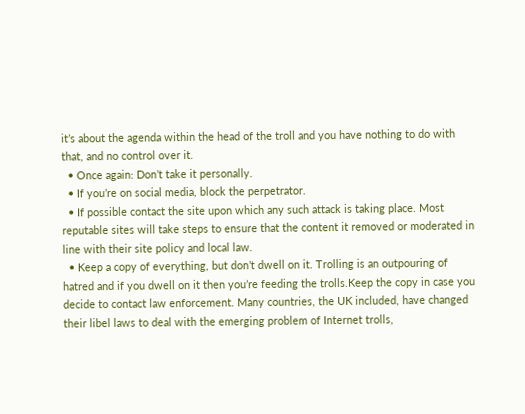it’s about the agenda within the head of the troll and you have nothing to do with that, and no control over it.
  • Once again: Don’t take it personally.
  • If you’re on social media, block the perpetrator.
  • If possible contact the site upon which any such attack is taking place. Most reputable sites will take steps to ensure that the content it removed or moderated in line with their site policy and local law.
  • Keep a copy of everything, but don’t dwell on it. Trolling is an outpouring of hatred and if you dwell on it then you’re feeding the trolls.Keep the copy in case you decide to contact law enforcement. Many countries, the UK included, have changed their libel laws to deal with the emerging problem of Internet trolls,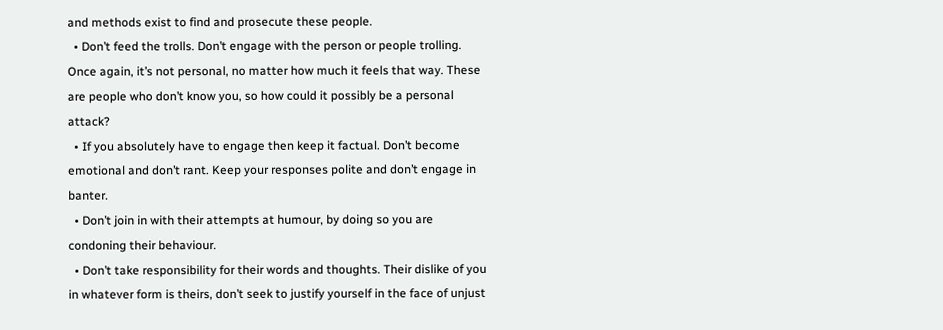and methods exist to find and prosecute these people.
  • Don’t feed the trolls. Don’t engage with the person or people trolling. Once again, it’s not personal, no matter how much it feels that way. These are people who don’t know you, so how could it possibly be a personal attack?
  • If you absolutely have to engage then keep it factual. Don’t become emotional and don’t rant. Keep your responses polite and don’t engage in banter.
  • Don’t join in with their attempts at humour, by doing so you are condoning their behaviour.
  • Don’t take responsibility for their words and thoughts. Their dislike of you in whatever form is theirs, don’t seek to justify yourself in the face of unjust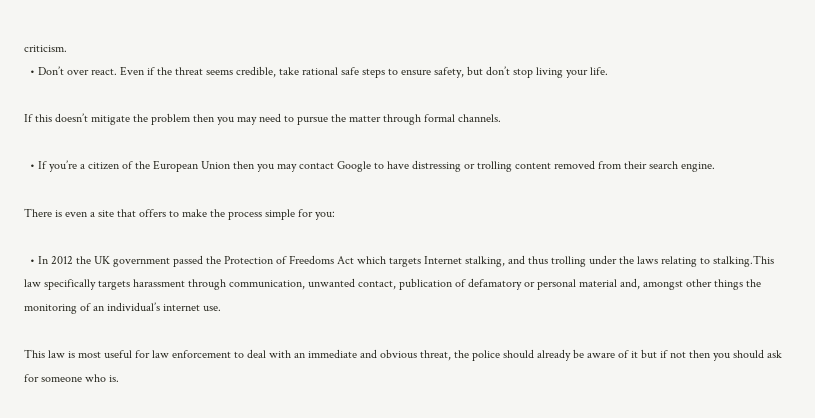criticism.
  • Don’t over react. Even if the threat seems credible, take rational safe steps to ensure safety, but don’t stop living your life.

If this doesn’t mitigate the problem then you may need to pursue the matter through formal channels.

  • If you’re a citizen of the European Union then you may contact Google to have distressing or trolling content removed from their search engine.

There is even a site that offers to make the process simple for you:

  • In 2012 the UK government passed the Protection of Freedoms Act which targets Internet stalking, and thus trolling under the laws relating to stalking.This law specifically targets harassment through communication, unwanted contact, publication of defamatory or personal material and, amongst other things the monitoring of an individual’s internet use.

This law is most useful for law enforcement to deal with an immediate and obvious threat, the police should already be aware of it but if not then you should ask for someone who is.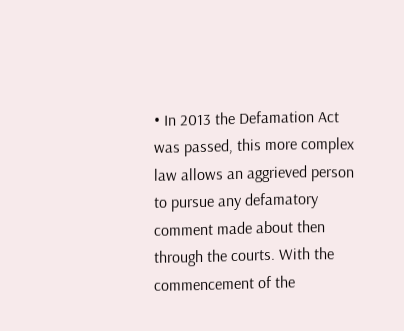• In 2013 the Defamation Act was passed, this more complex law allows an aggrieved person to pursue any defamatory comment made about then through the courts. With the commencement of the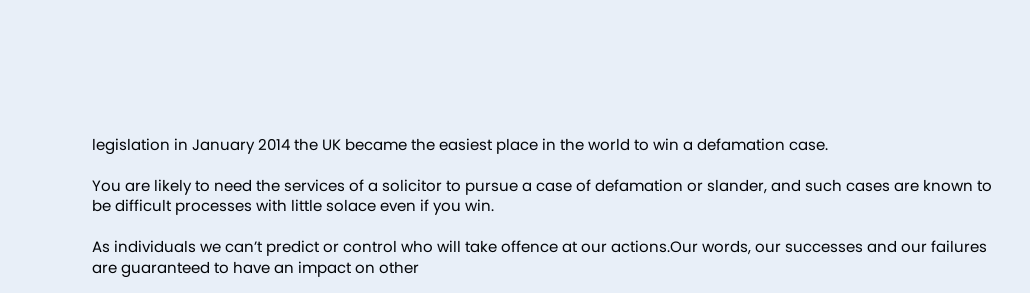legislation in January 2014 the UK became the easiest place in the world to win a defamation case.

You are likely to need the services of a solicitor to pursue a case of defamation or slander, and such cases are known to be difficult processes with little solace even if you win.

As individuals we can’t predict or control who will take offence at our actions.Our words, our successes and our failures are guaranteed to have an impact on other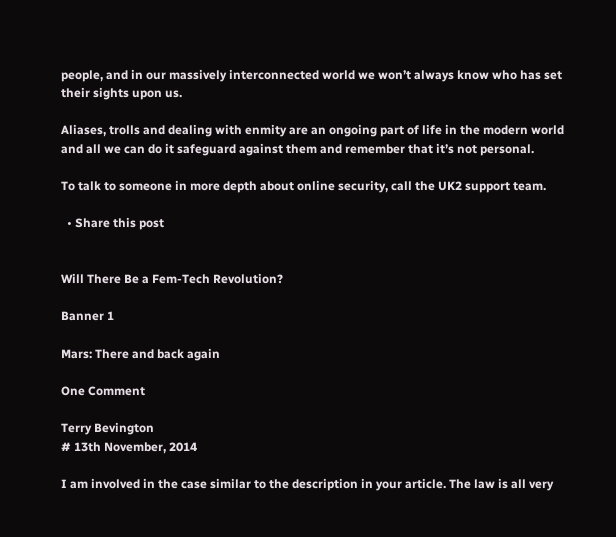people, and in our massively interconnected world we won’t always know who has set their sights upon us.

Aliases, trolls and dealing with enmity are an ongoing part of life in the modern world and all we can do it safeguard against them and remember that it’s not personal.

To talk to someone in more depth about online security, call the UK2 support team.

  • Share this post


Will There Be a Fem-Tech Revolution?

Banner 1

Mars: There and back again

One Comment

Terry Bevington
# 13th November, 2014

I am involved in the case similar to the description in your article. The law is all very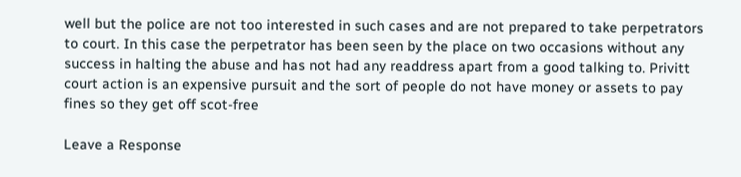well but the police are not too interested in such cases and are not prepared to take perpetrators to court. In this case the perpetrator has been seen by the place on two occasions without any success in halting the abuse and has not had any readdress apart from a good talking to. Privitt court action is an expensive pursuit and the sort of people do not have money or assets to pay fines so they get off scot-free

Leave a Response